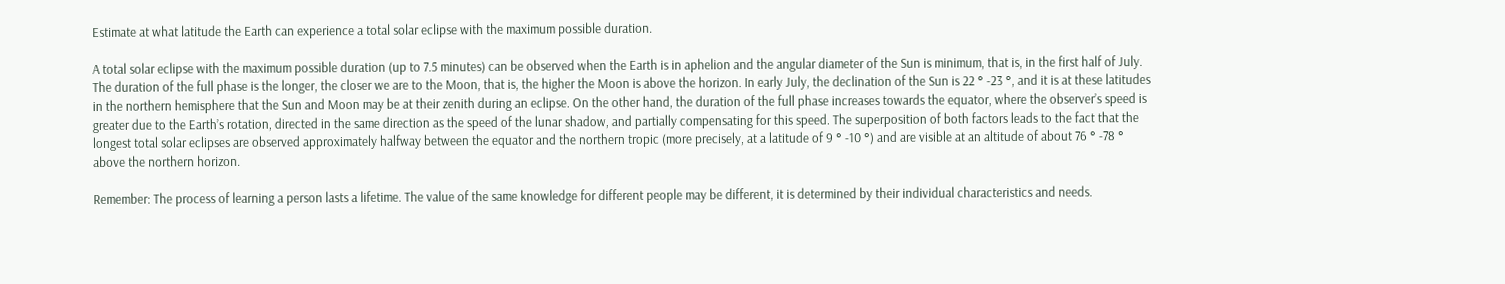Estimate at what latitude the Earth can experience a total solar eclipse with the maximum possible duration.

A total solar eclipse with the maximum possible duration (up to 7.5 minutes) can be observed when the Earth is in aphelion and the angular diameter of the Sun is minimum, that is, in the first half of July. The duration of the full phase is the longer, the closer we are to the Moon, that is, the higher the Moon is above the horizon. In early July, the declination of the Sun is 22 ° -23 °, and it is at these latitudes in the northern hemisphere that the Sun and Moon may be at their zenith during an eclipse. On the other hand, the duration of the full phase increases towards the equator, where the observer’s speed is greater due to the Earth’s rotation, directed in the same direction as the speed of the lunar shadow, and partially compensating for this speed. The superposition of both factors leads to the fact that the longest total solar eclipses are observed approximately halfway between the equator and the northern tropic (more precisely, at a latitude of 9 ° -10 °) and are visible at an altitude of about 76 ° -78 ° above the northern horizon.

Remember: The process of learning a person lasts a lifetime. The value of the same knowledge for different people may be different, it is determined by their individual characteristics and needs.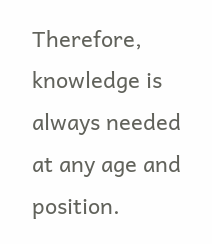Therefore, knowledge is always needed at any age and position.